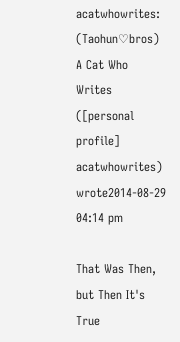acatwhowrites: (Taohun♡bros)
A Cat Who Writes ([personal profile] acatwhowrites) wrote2014-08-29 04:14 pm

That Was Then, but Then It's True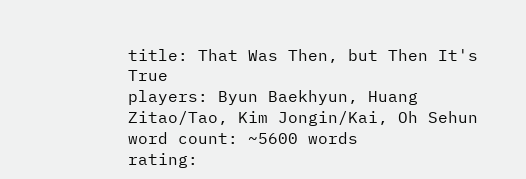title: That Was Then, but Then It's True
players: Byun Baekhyun, Huang Zitao/Tao, Kim Jongin/Kai, Oh Sehun
word count: ~5600 words
rating: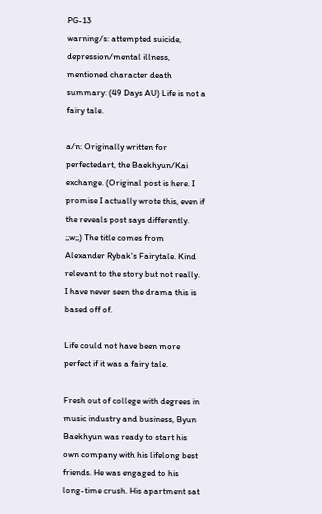PG-13
warning/s: attempted suicide, depression/mental illness, mentioned character death
summary: (49 Days AU) Life is not a fairy tale.

a/n: Originally written for perfectedart, the Baekhyun/Kai exchange. (Original post is here. I promise I actually wrote this, even if the reveals post says differently. ;;w;;) The title comes from Alexander Rybak's Fairytale. Kind relevant to the story but not really. I have never seen the drama this is based off of.

Life could not have been more perfect if it was a fairy tale.

Fresh out of college with degrees in music industry and business, Byun Baekhyun was ready to start his own company with his lifelong best friends. He was engaged to his long-time crush. His apartment sat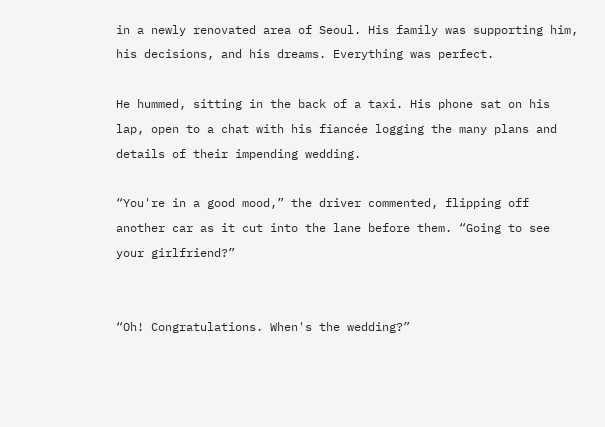in a newly renovated area of Seoul. His family was supporting him, his decisions, and his dreams. Everything was perfect.

He hummed, sitting in the back of a taxi. His phone sat on his lap, open to a chat with his fiancée logging the many plans and details of their impending wedding.

“You're in a good mood,” the driver commented, flipping off another car as it cut into the lane before them. “Going to see your girlfriend?”


“Oh! Congratulations. When's the wedding?”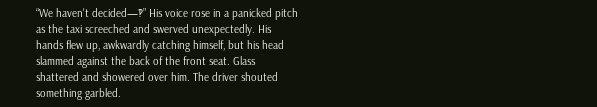“We haven't decided—‽” His voice rose in a panicked pitch as the taxi screeched and swerved unexpectedly. His hands flew up, awkwardly catching himself, but his head slammed against the back of the front seat. Glass shattered and showered over him. The driver shouted something garbled.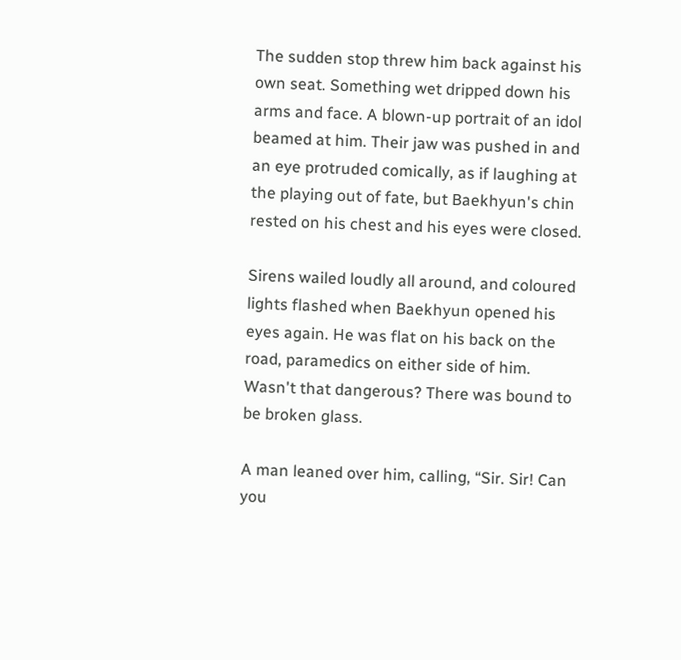The sudden stop threw him back against his own seat. Something wet dripped down his arms and face. A blown-up portrait of an idol beamed at him. Their jaw was pushed in and an eye protruded comically, as if laughing at the playing out of fate, but Baekhyun's chin rested on his chest and his eyes were closed.

Sirens wailed loudly all around, and coloured lights flashed when Baekhyun opened his eyes again. He was flat on his back on the road, paramedics on either side of him. Wasn't that dangerous? There was bound to be broken glass.

A man leaned over him, calling, “Sir. Sir! Can you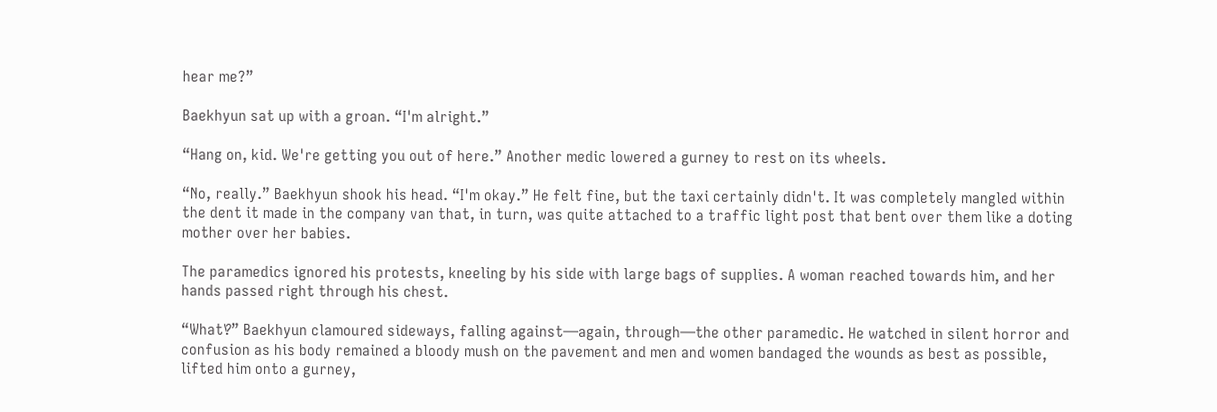hear me?”

Baekhyun sat up with a groan. “I'm alright.”

“Hang on, kid. We're getting you out of here.” Another medic lowered a gurney to rest on its wheels.

“No, really.” Baekhyun shook his head. “I'm okay.” He felt fine, but the taxi certainly didn't. It was completely mangled within the dent it made in the company van that, in turn, was quite attached to a traffic light post that bent over them like a doting mother over her babies.

The paramedics ignored his protests, kneeling by his side with large bags of supplies. A woman reached towards him, and her hands passed right through his chest.

“What‽” Baekhyun clamoured sideways, falling against—again, through—the other paramedic. He watched in silent horror and confusion as his body remained a bloody mush on the pavement and men and women bandaged the wounds as best as possible, lifted him onto a gurney,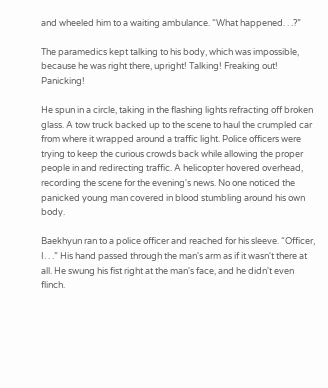and wheeled him to a waiting ambulance. “What happened. . .?”

The paramedics kept talking to his body, which was impossible, because he was right there, upright! Talking! Freaking out! Panicking!

He spun in a circle, taking in the flashing lights refracting off broken glass. A tow truck backed up to the scene to haul the crumpled car from where it wrapped around a traffic light. Police officers were trying to keep the curious crowds back while allowing the proper people in and redirecting traffic. A helicopter hovered overhead, recording the scene for the evening's news. No one noticed the panicked young man covered in blood stumbling around his own body.

Baekhyun ran to a police officer and reached for his sleeve. “Officer, I. . .” His hand passed through the man's arm as if it wasn't there at all. He swung his fist right at the man's face, and he didn't even flinch.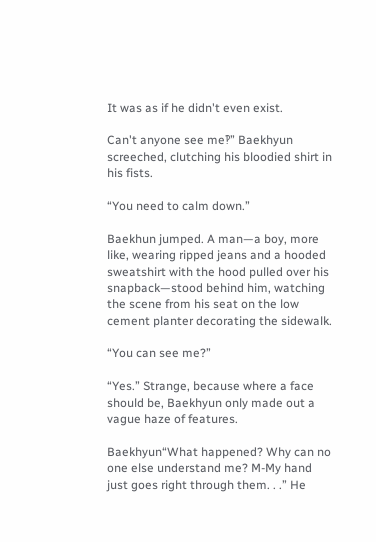It was as if he didn't even exist.

Can't anyone see me‽” Baekhyun screeched, clutching his bloodied shirt in his fists.

“You need to calm down.”

Baekhun jumped. A man—a boy, more like, wearing ripped jeans and a hooded sweatshirt with the hood pulled over his snapback—stood behind him, watching the scene from his seat on the low cement planter decorating the sidewalk.

“You can see me?”

“Yes.” Strange, because where a face should be, Baekhyun only made out a vague haze of features.

Baekhyun“What happened? Why can no one else understand me? M-My hand just goes right through them. . .” He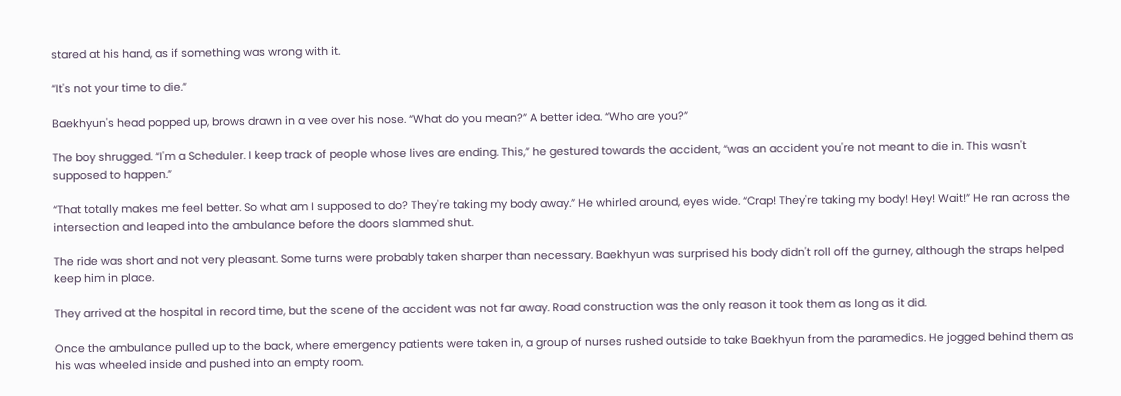stared at his hand, as if something was wrong with it.

“It's not your time to die.”

Baekhyun's head popped up, brows drawn in a vee over his nose. “What do you mean?” A better idea. “Who are you?”

The boy shrugged. “I'm a Scheduler. I keep track of people whose lives are ending. This,” he gestured towards the accident, “was an accident you're not meant to die in. This wasn't supposed to happen.”

“That totally makes me feel better. So what am I supposed to do? They're taking my body away.” He whirled around, eyes wide. “Crap! They're taking my body! Hey! Wait!” He ran across the intersection and leaped into the ambulance before the doors slammed shut.

The ride was short and not very pleasant. Some turns were probably taken sharper than necessary. Baekhyun was surprised his body didn't roll off the gurney, although the straps helped keep him in place.

They arrived at the hospital in record time, but the scene of the accident was not far away. Road construction was the only reason it took them as long as it did.

Once the ambulance pulled up to the back, where emergency patients were taken in, a group of nurses rushed outside to take Baekhyun from the paramedics. He jogged behind them as his was wheeled inside and pushed into an empty room.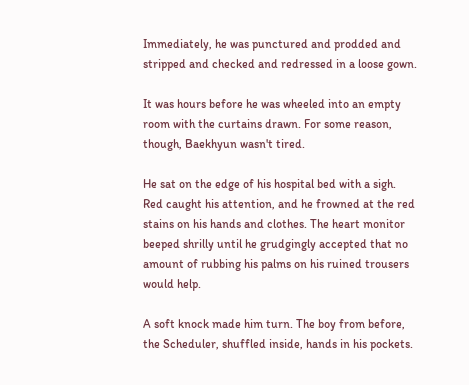Immediately, he was punctured and prodded and stripped and checked and redressed in a loose gown.

It was hours before he was wheeled into an empty room with the curtains drawn. For some reason, though, Baekhyun wasn't tired.

He sat on the edge of his hospital bed with a sigh. Red caught his attention, and he frowned at the red stains on his hands and clothes. The heart monitor beeped shrilly until he grudgingly accepted that no amount of rubbing his palms on his ruined trousers would help.

A soft knock made him turn. The boy from before, the Scheduler, shuffled inside, hands in his pockets.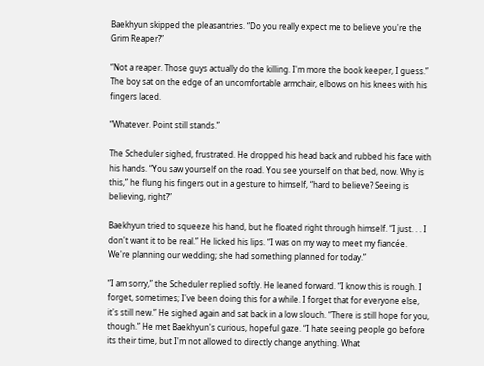Baekhyun skipped the pleasantries. “Do you really expect me to believe you're the Grim Reaper?”

“Not a reaper. Those guys actually do the killing. I'm more the book keeper, I guess.” The boy sat on the edge of an uncomfortable armchair, elbows on his knees with his fingers laced.

“Whatever. Point still stands.”

The Scheduler sighed, frustrated. He dropped his head back and rubbed his face with his hands. “You saw yourself on the road. You see yourself on that bed, now. Why is this,” he flung his fingers out in a gesture to himself, “hard to believe? Seeing is believing, right?”

Baekhyun tried to squeeze his hand, but he floated right through himself. “I just. . . I don't want it to be real.” He licked his lips. “I was on my way to meet my fiancée. We're planning our wedding; she had something planned for today.”

“I am sorry,” the Scheduler replied softly. He leaned forward. “I know this is rough. I forget, sometimes; I've been doing this for a while. I forget that for everyone else, it's still new.” He sighed again and sat back in a low slouch. “There is still hope for you, though.” He met Baekhyun's curious, hopeful gaze. “I hate seeing people go before its their time, but I'm not allowed to directly change anything. What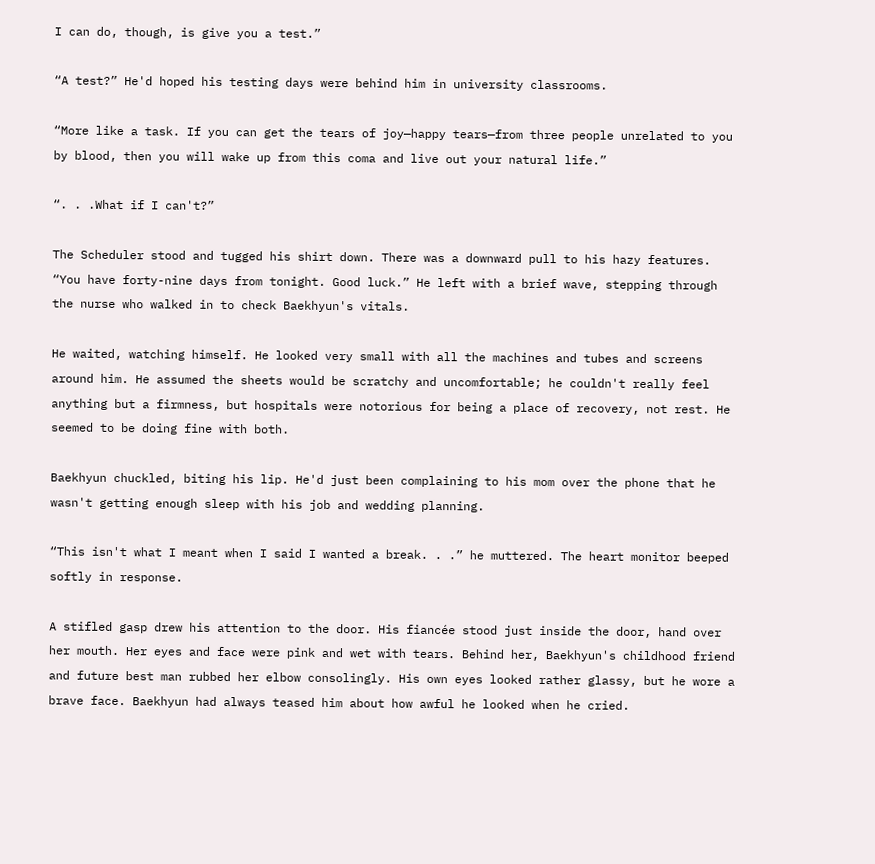I can do, though, is give you a test.”

“A test?” He'd hoped his testing days were behind him in university classrooms.

“More like a task. If you can get the tears of joy—happy tears—from three people unrelated to you by blood, then you will wake up from this coma and live out your natural life.”

“. . .What if I can't?”

The Scheduler stood and tugged his shirt down. There was a downward pull to his hazy features. “You have forty-nine days from tonight. Good luck.” He left with a brief wave, stepping through the nurse who walked in to check Baekhyun's vitals.

He waited, watching himself. He looked very small with all the machines and tubes and screens around him. He assumed the sheets would be scratchy and uncomfortable; he couldn't really feel anything but a firmness, but hospitals were notorious for being a place of recovery, not rest. He seemed to be doing fine with both.

Baekhyun chuckled, biting his lip. He'd just been complaining to his mom over the phone that he wasn't getting enough sleep with his job and wedding planning.

“This isn't what I meant when I said I wanted a break. . .” he muttered. The heart monitor beeped softly in response.

A stifled gasp drew his attention to the door. His fiancée stood just inside the door, hand over her mouth. Her eyes and face were pink and wet with tears. Behind her, Baekhyun's childhood friend and future best man rubbed her elbow consolingly. His own eyes looked rather glassy, but he wore a brave face. Baekhyun had always teased him about how awful he looked when he cried.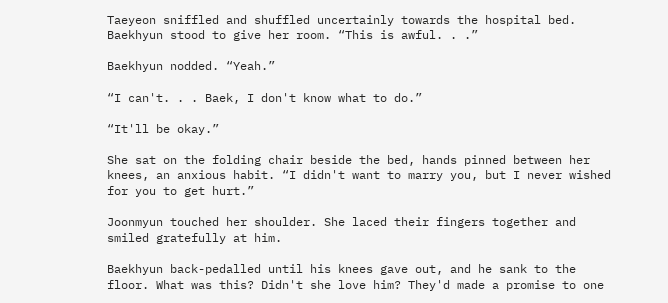Taeyeon sniffled and shuffled uncertainly towards the hospital bed. Baekhyun stood to give her room. “This is awful. . .”

Baekhyun nodded. “Yeah.”

“I can't. . . Baek, I don't know what to do.”

“It'll be okay.”

She sat on the folding chair beside the bed, hands pinned between her knees, an anxious habit. “I didn't want to marry you, but I never wished for you to get hurt.”

Joonmyun touched her shoulder. She laced their fingers together and smiled gratefully at him.

Baekhyun back-pedalled until his knees gave out, and he sank to the floor. What was this? Didn't she love him? They'd made a promise to one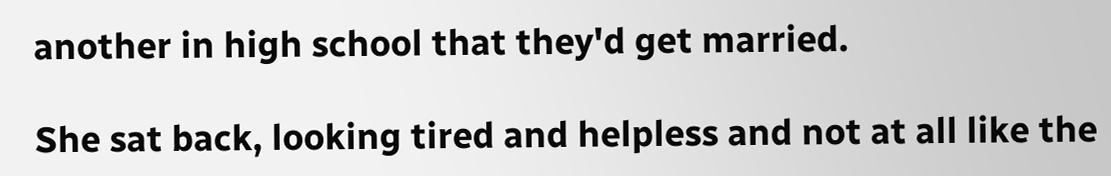another in high school that they'd get married.

She sat back, looking tired and helpless and not at all like the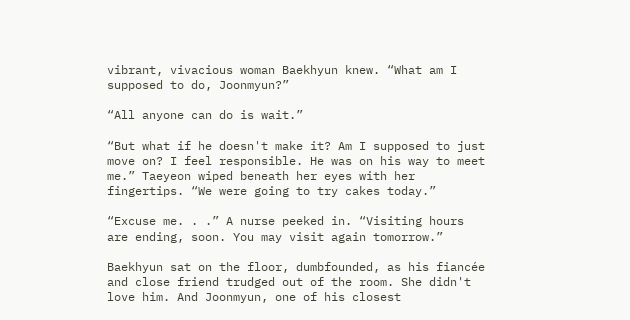vibrant, vivacious woman Baekhyun knew. “What am I supposed to do, Joonmyun?”

“All anyone can do is wait.”

“But what if he doesn't make it? Am I supposed to just move on? I feel responsible. He was on his way to meet me.” Taeyeon wiped beneath her eyes with her fingertips. “We were going to try cakes today.”

“Excuse me. . .” A nurse peeked in. “Visiting hours are ending, soon. You may visit again tomorrow.”

Baekhyun sat on the floor, dumbfounded, as his fiancée and close friend trudged out of the room. She didn't love him. And Joonmyun, one of his closest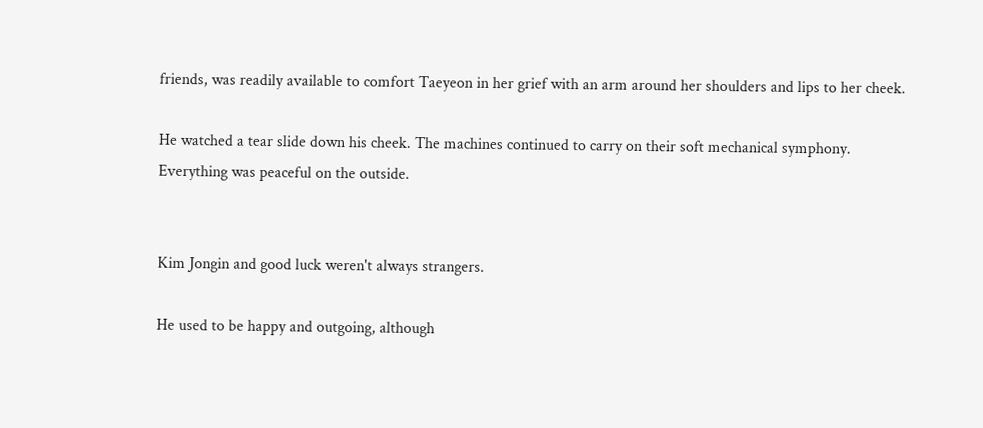friends, was readily available to comfort Taeyeon in her grief with an arm around her shoulders and lips to her cheek.

He watched a tear slide down his cheek. The machines continued to carry on their soft mechanical symphony. Everything was peaceful on the outside.


Kim Jongin and good luck weren't always strangers.

He used to be happy and outgoing, although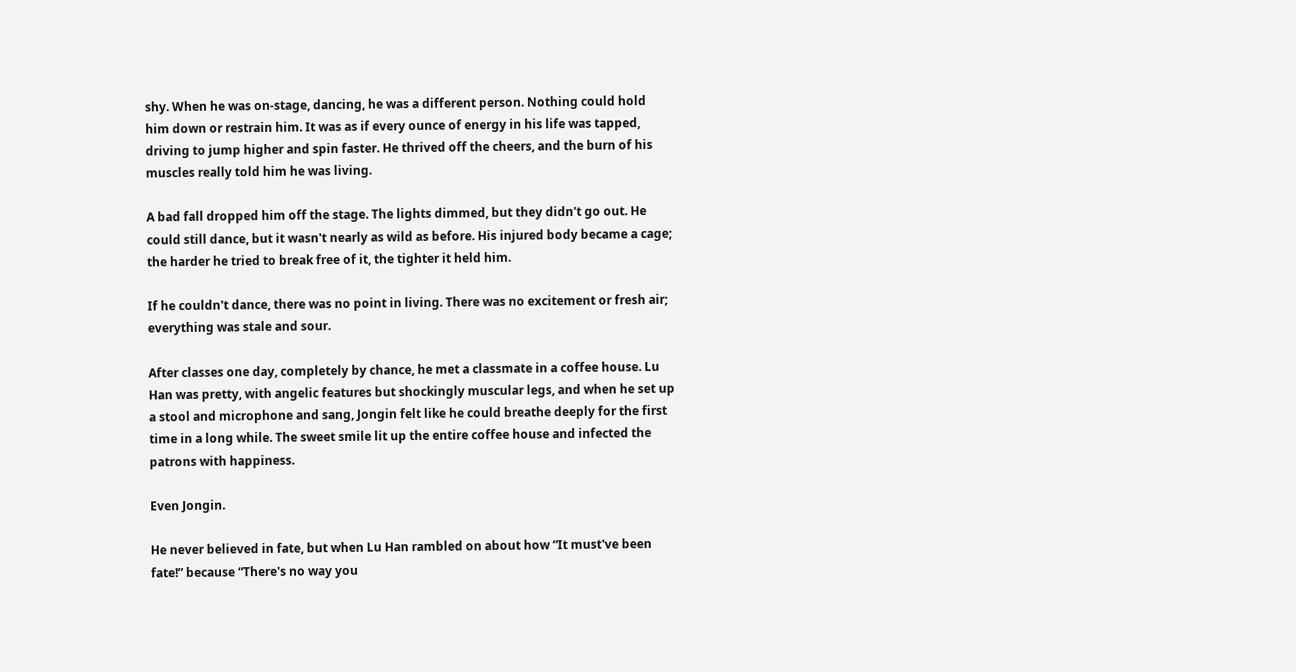shy. When he was on-stage, dancing, he was a different person. Nothing could hold him down or restrain him. It was as if every ounce of energy in his life was tapped, driving to jump higher and spin faster. He thrived off the cheers, and the burn of his muscles really told him he was living.

A bad fall dropped him off the stage. The lights dimmed, but they didn't go out. He could still dance, but it wasn't nearly as wild as before. His injured body became a cage; the harder he tried to break free of it, the tighter it held him.

If he couldn't dance, there was no point in living. There was no excitement or fresh air; everything was stale and sour.

After classes one day, completely by chance, he met a classmate in a coffee house. Lu Han was pretty, with angelic features but shockingly muscular legs, and when he set up a stool and microphone and sang, Jongin felt like he could breathe deeply for the first time in a long while. The sweet smile lit up the entire coffee house and infected the patrons with happiness.

Even Jongin.

He never believed in fate, but when Lu Han rambled on about how “It must've been fate!” because “There's no way you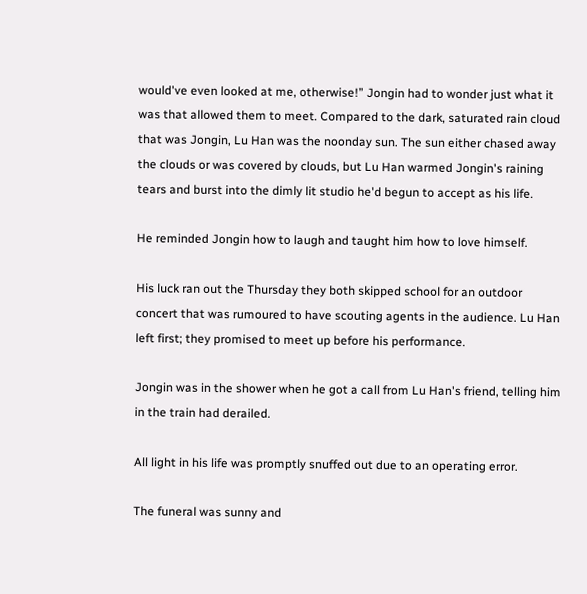would've even looked at me, otherwise!” Jongin had to wonder just what it was that allowed them to meet. Compared to the dark, saturated rain cloud that was Jongin, Lu Han was the noonday sun. The sun either chased away the clouds or was covered by clouds, but Lu Han warmed Jongin's raining tears and burst into the dimly lit studio he'd begun to accept as his life.

He reminded Jongin how to laugh and taught him how to love himself.

His luck ran out the Thursday they both skipped school for an outdoor concert that was rumoured to have scouting agents in the audience. Lu Han left first; they promised to meet up before his performance.

Jongin was in the shower when he got a call from Lu Han's friend, telling him in the train had derailed.

All light in his life was promptly snuffed out due to an operating error.

The funeral was sunny and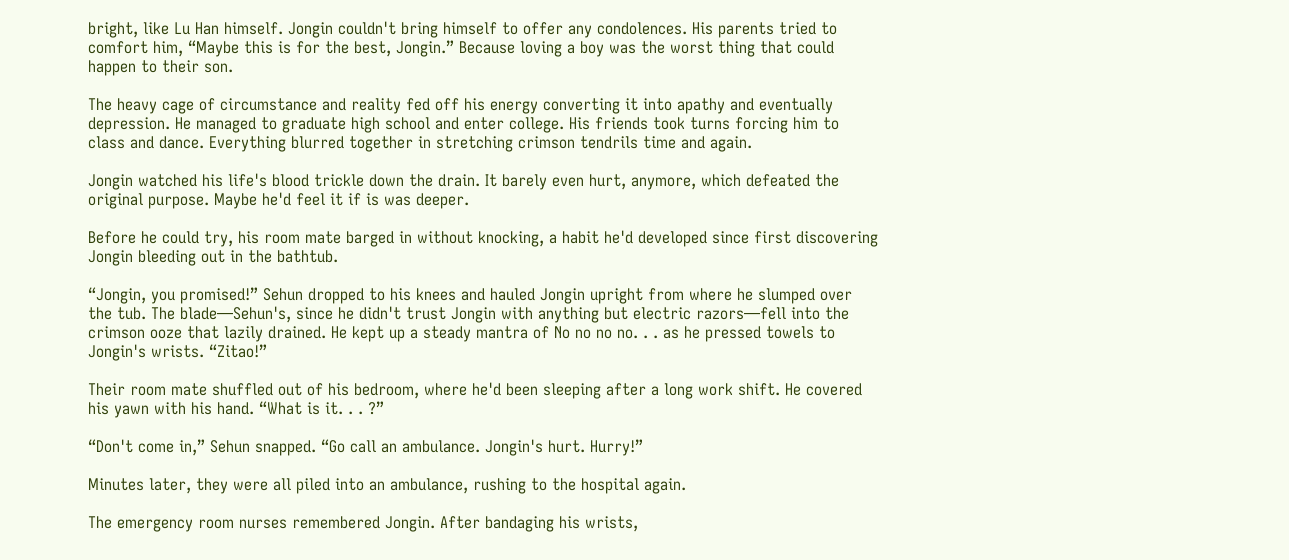bright, like Lu Han himself. Jongin couldn't bring himself to offer any condolences. His parents tried to comfort him, “Maybe this is for the best, Jongin.” Because loving a boy was the worst thing that could happen to their son.

The heavy cage of circumstance and reality fed off his energy converting it into apathy and eventually depression. He managed to graduate high school and enter college. His friends took turns forcing him to class and dance. Everything blurred together in stretching crimson tendrils time and again.

Jongin watched his life's blood trickle down the drain. It barely even hurt, anymore, which defeated the original purpose. Maybe he'd feel it if is was deeper.

Before he could try, his room mate barged in without knocking, a habit he'd developed since first discovering Jongin bleeding out in the bathtub.

“Jongin, you promised!” Sehun dropped to his knees and hauled Jongin upright from where he slumped over the tub. The blade—Sehun's, since he didn't trust Jongin with anything but electric razors—fell into the crimson ooze that lazily drained. He kept up a steady mantra of No no no no. . . as he pressed towels to Jongin's wrists. “Zitao!”

Their room mate shuffled out of his bedroom, where he'd been sleeping after a long work shift. He covered his yawn with his hand. “What is it. . . ?”

“Don't come in,” Sehun snapped. “Go call an ambulance. Jongin's hurt. Hurry!”

Minutes later, they were all piled into an ambulance, rushing to the hospital again.

The emergency room nurses remembered Jongin. After bandaging his wrists,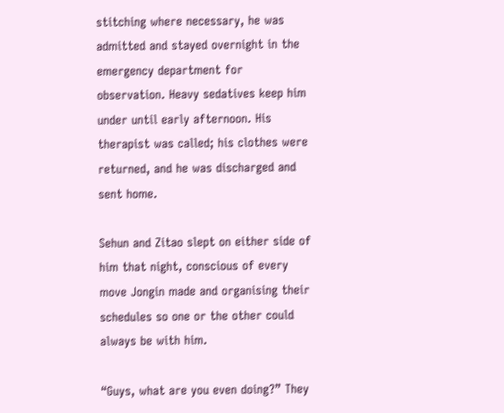stitching where necessary, he was admitted and stayed overnight in the emergency department for observation. Heavy sedatives keep him under until early afternoon. His therapist was called; his clothes were returned, and he was discharged and sent home.

Sehun and Zitao slept on either side of him that night, conscious of every move Jongin made and organising their schedules so one or the other could always be with him.

“Guys, what are you even doing?” They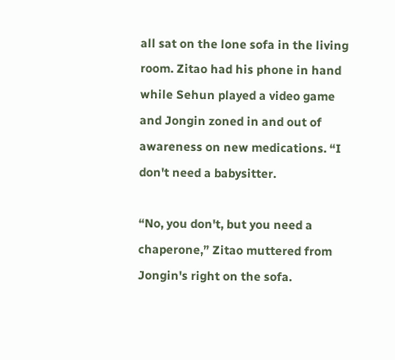all sat on the lone sofa in the living room. Zitao had his phone in hand while Sehun played a video game and Jongin zoned in and out of awareness on new medications. “I don't need a babysitter.

“No, you don't, but you need a chaperone,” Zitao muttered from Jongin's right on the sofa.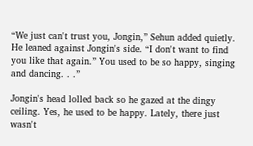“We just can't trust you, Jongin,” Sehun added quietly. He leaned against Jongin's side. “I don't want to find you like that again.” You used to be so happy, singing and dancing. . .”

Jongin's head lolled back so he gazed at the dingy ceiling. Yes, he used to be happy. Lately, there just wasn't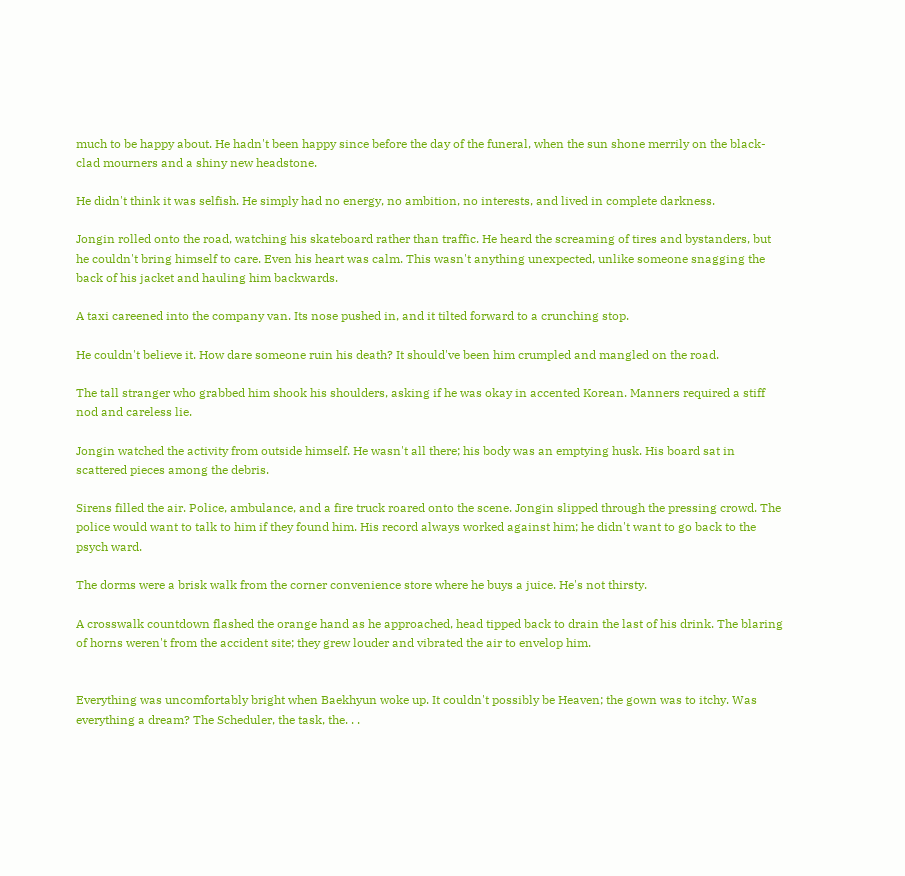much to be happy about. He hadn't been happy since before the day of the funeral, when the sun shone merrily on the black-clad mourners and a shiny new headstone.

He didn't think it was selfish. He simply had no energy, no ambition, no interests, and lived in complete darkness.

Jongin rolled onto the road, watching his skateboard rather than traffic. He heard the screaming of tires and bystanders, but he couldn't bring himself to care. Even his heart was calm. This wasn't anything unexpected, unlike someone snagging the back of his jacket and hauling him backwards.

A taxi careened into the company van. Its nose pushed in, and it tilted forward to a crunching stop.

He couldn't believe it. How dare someone ruin his death? It should've been him crumpled and mangled on the road.

The tall stranger who grabbed him shook his shoulders, asking if he was okay in accented Korean. Manners required a stiff nod and careless lie.

Jongin watched the activity from outside himself. He wasn't all there; his body was an emptying husk. His board sat in scattered pieces among the debris.

Sirens filled the air. Police, ambulance, and a fire truck roared onto the scene. Jongin slipped through the pressing crowd. The police would want to talk to him if they found him. His record always worked against him; he didn't want to go back to the psych ward.

The dorms were a brisk walk from the corner convenience store where he buys a juice. He's not thirsty.

A crosswalk countdown flashed the orange hand as he approached, head tipped back to drain the last of his drink. The blaring of horns weren't from the accident site; they grew louder and vibrated the air to envelop him.


Everything was uncomfortably bright when Baekhyun woke up. It couldn't possibly be Heaven; the gown was to itchy. Was everything a dream? The Scheduler, the task, the. . .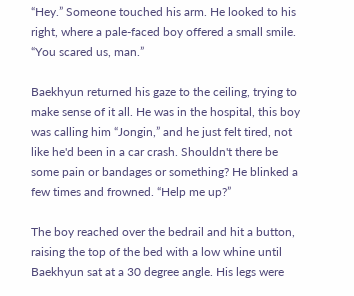“Hey.” Someone touched his arm. He looked to his right, where a pale-faced boy offered a small smile. “You scared us, man.”

Baekhyun returned his gaze to the ceiling, trying to make sense of it all. He was in the hospital, this boy was calling him “Jongin,” and he just felt tired, not like he'd been in a car crash. Shouldn't there be some pain or bandages or something? He blinked a few times and frowned. “Help me up?”

The boy reached over the bedrail and hit a button, raising the top of the bed with a low whine until Baekhyun sat at a 30 degree angle. His legs were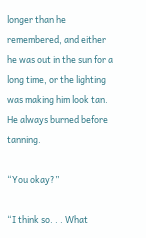longer than he remembered, and either he was out in the sun for a long time, or the lighting was making him look tan. He always burned before tanning.

“You okay?”

“I think so. . . What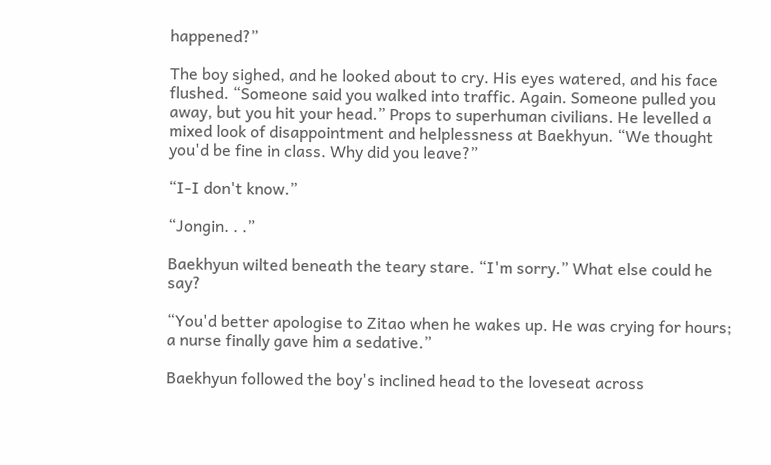happened?”

The boy sighed, and he looked about to cry. His eyes watered, and his face flushed. “Someone said you walked into traffic. Again. Someone pulled you away, but you hit your head.” Props to superhuman civilians. He levelled a mixed look of disappointment and helplessness at Baekhyun. “We thought you'd be fine in class. Why did you leave?”

“I-I don't know.”

“Jongin. . .”

Baekhyun wilted beneath the teary stare. “I'm sorry.” What else could he say?

“You'd better apologise to Zitao when he wakes up. He was crying for hours; a nurse finally gave him a sedative.”

Baekhyun followed the boy's inclined head to the loveseat across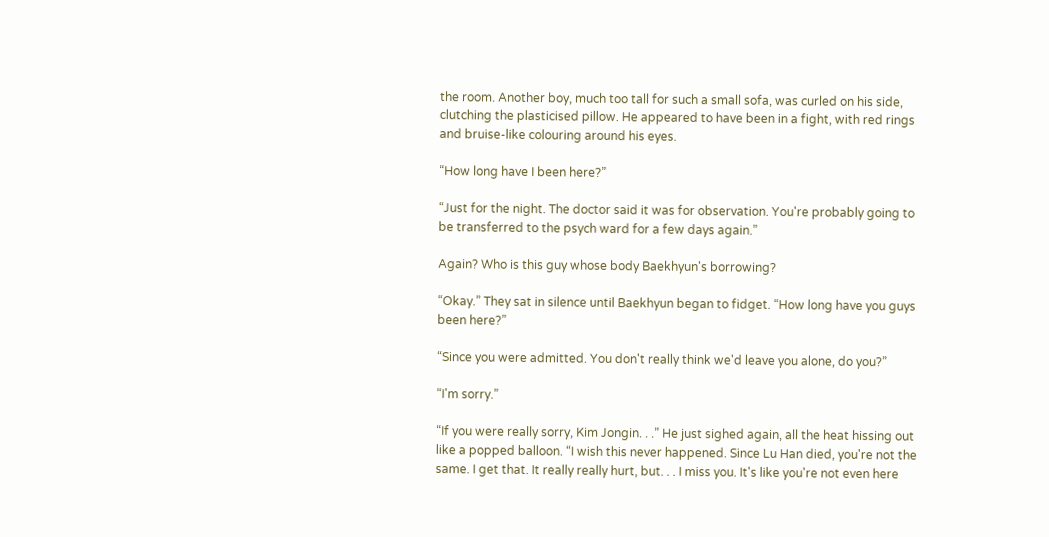the room. Another boy, much too tall for such a small sofa, was curled on his side, clutching the plasticised pillow. He appeared to have been in a fight, with red rings and bruise-like colouring around his eyes.

“How long have I been here?”

“Just for the night. The doctor said it was for observation. You're probably going to be transferred to the psych ward for a few days again.”

Again? Who is this guy whose body Baekhyun's borrowing?

“Okay.” They sat in silence until Baekhyun began to fidget. “How long have you guys been here?”

“Since you were admitted. You don't really think we'd leave you alone, do you?”

“I'm sorry.”

“If you were really sorry, Kim Jongin. . .” He just sighed again, all the heat hissing out like a popped balloon. “I wish this never happened. Since Lu Han died, you're not the same. I get that. It really really hurt, but. . . I miss you. It's like you're not even here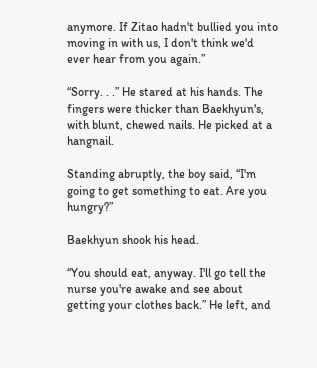anymore. If Zitao hadn't bullied you into moving in with us, I don't think we'd ever hear from you again.”

“Sorry. . .” He stared at his hands. The fingers were thicker than Baekhyun's, with blunt, chewed nails. He picked at a hangnail.

Standing abruptly, the boy said, “I'm going to get something to eat. Are you hungry?”

Baekhyun shook his head.

“You should eat, anyway. I'll go tell the nurse you're awake and see about getting your clothes back.” He left, and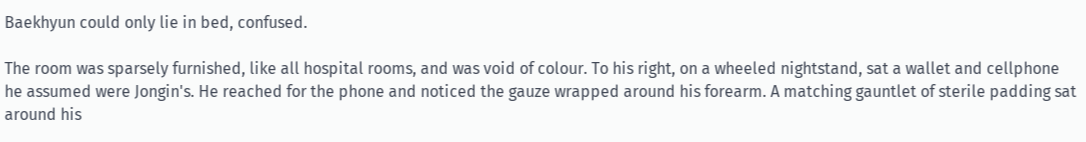Baekhyun could only lie in bed, confused.

The room was sparsely furnished, like all hospital rooms, and was void of colour. To his right, on a wheeled nightstand, sat a wallet and cellphone he assumed were Jongin's. He reached for the phone and noticed the gauze wrapped around his forearm. A matching gauntlet of sterile padding sat around his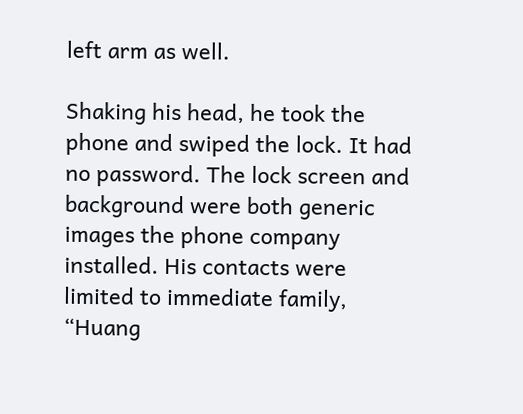left arm as well.

Shaking his head, he took the phone and swiped the lock. It had no password. The lock screen and background were both generic images the phone company installed. His contacts were limited to immediate family, “Huang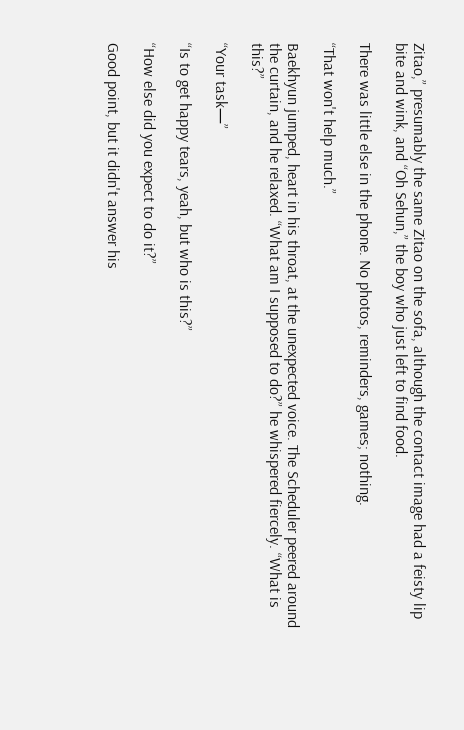Zitao,” presumably the same Zitao on the sofa, although the contact image had a feisty lip bite and wink, and “Oh Sehun,” the boy who just left to find food.

There was little else in the phone. No photos, reminders, games; nothing.

“That won't help much.”

Baekhyun jumped, heart in his throat, at the unexpected voice. The Scheduler peered around the curtain, and he relaxed. “What am I supposed to do?” he whispered fiercely. “What is this?”

“Your task—”

“Is to get happy tears, yeah, but who is this?”

“How else did you expect to do it?”

Good point, but it didn't answer his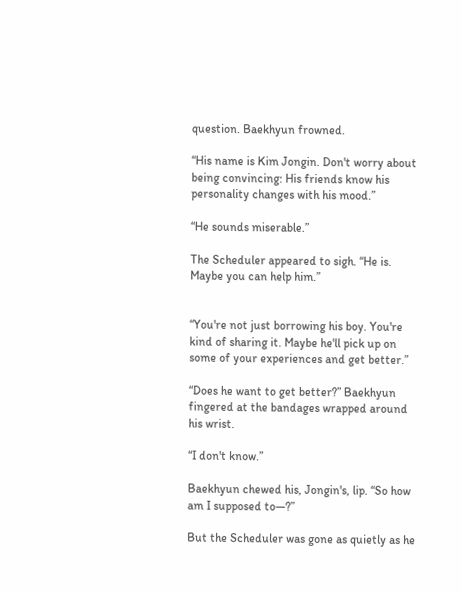question. Baekhyun frowned.

“His name is Kim Jongin. Don't worry about being convincing: His friends know his personality changes with his mood.”

“He sounds miserable.”

The Scheduler appeared to sigh. “He is. Maybe you can help him.”


“You're not just borrowing his boy. You're kind of sharing it. Maybe he'll pick up on some of your experiences and get better.”

“Does he want to get better?” Baekhyun fingered at the bandages wrapped around his wrist.

“I don't know.”

Baekhyun chewed his, Jongin's, lip. “So how am I supposed to—?”

But the Scheduler was gone as quietly as he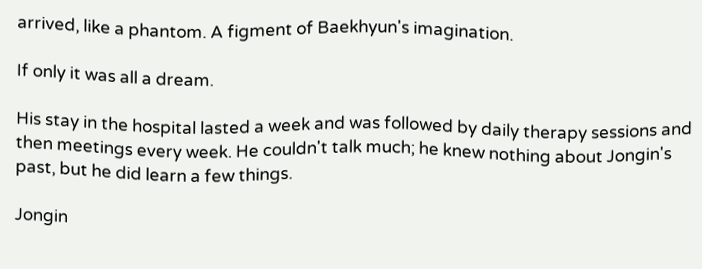arrived, like a phantom. A figment of Baekhyun's imagination.

If only it was all a dream.

His stay in the hospital lasted a week and was followed by daily therapy sessions and then meetings every week. He couldn't talk much; he knew nothing about Jongin's past, but he did learn a few things.

Jongin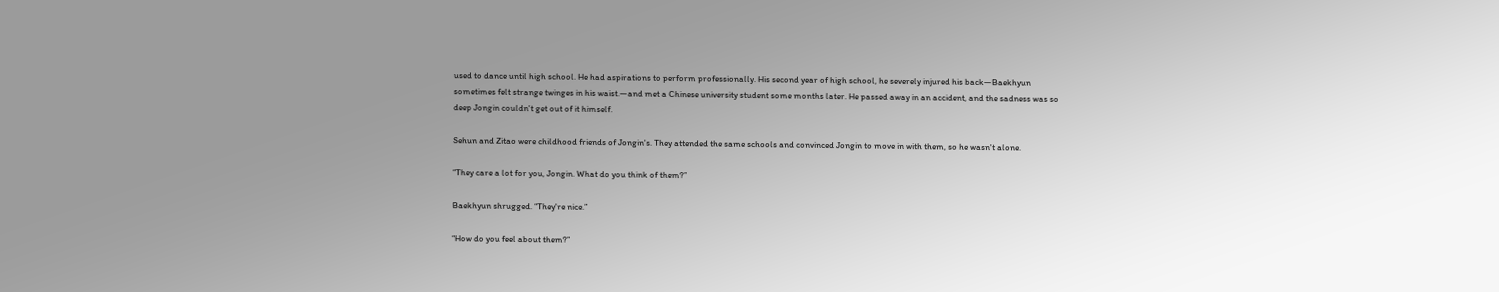used to dance until high school. He had aspirations to perform professionally. His second year of high school, he severely injured his back—Baekhyun sometimes felt strange twinges in his waist.—and met a Chinese university student some months later. He passed away in an accident, and the sadness was so deep Jongin couldn't get out of it himself.

Sehun and Zitao were childhood friends of Jongin's. They attended the same schools and convinced Jongin to move in with them, so he wasn't alone.

“They care a lot for you, Jongin. What do you think of them?”

Baekhyun shrugged. “They're nice.”

“How do you feel about them?”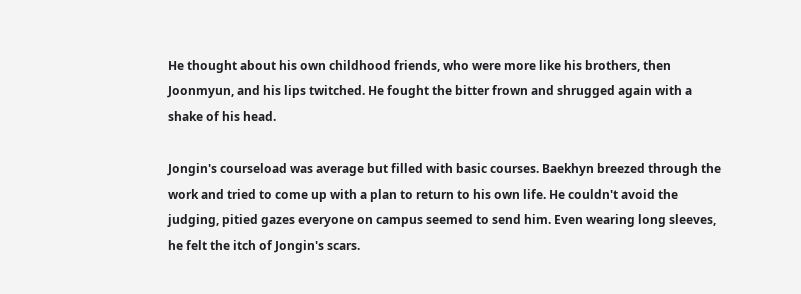He thought about his own childhood friends, who were more like his brothers, then Joonmyun, and his lips twitched. He fought the bitter frown and shrugged again with a shake of his head.

Jongin's courseload was average but filled with basic courses. Baekhyn breezed through the work and tried to come up with a plan to return to his own life. He couldn't avoid the judging, pitied gazes everyone on campus seemed to send him. Even wearing long sleeves, he felt the itch of Jongin's scars.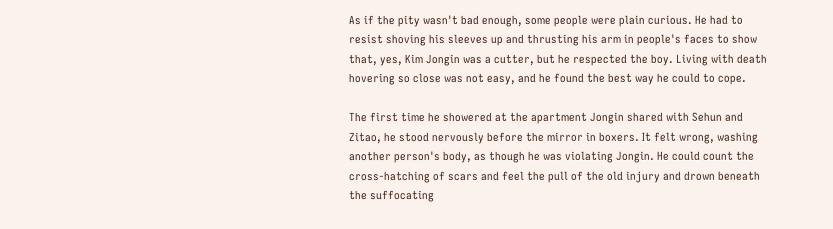As if the pity wasn't bad enough, some people were plain curious. He had to resist shoving his sleeves up and thrusting his arm in people's faces to show that, yes, Kim Jongin was a cutter, but he respected the boy. Living with death hovering so close was not easy, and he found the best way he could to cope.

The first time he showered at the apartment Jongin shared with Sehun and Zitao, he stood nervously before the mirror in boxers. It felt wrong, washing another person's body, as though he was violating Jongin. He could count the cross-hatching of scars and feel the pull of the old injury and drown beneath the suffocating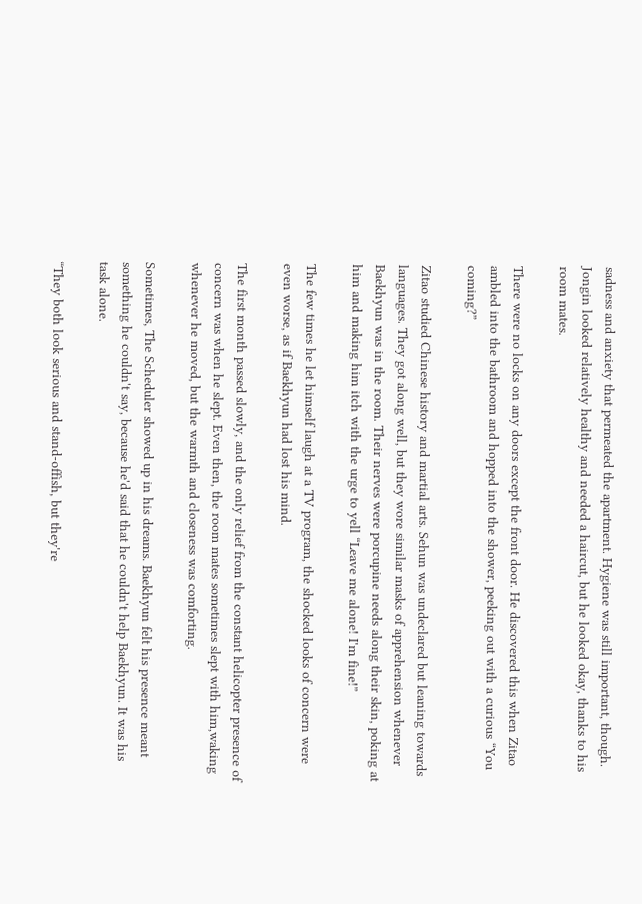sadness and anxiety that permeated the apartment. Hygiene was still important, though. Jongin looked relatively healthy and needed a haircut, but he looked okay, thanks to his room mates.

There were no locks on any doors except the front door. He discovered this when Zitao ambled into the bathroom and hopped into the shower, peeking out with a curious “You coming?”

Zitao studied Chinese history and martial arts. Sehun was undeclared but leaning towards languages. They got along well, but they wore similar masks of apprehension whenever Baekhyun was in the room. Their nerves were porcupine needs along their skin, poking at him and making him itch with the urge to yell “Leave me alone! I'm fine!”

The few times he let himself laugh at a TV program, the shocked looks of concern were even worse, as if Baekhyun had lost his mind.

The first month passed slowly, and the only relief from the constant helicopter presence of concern was when he slept. Even then, the room mates sometimes slept with him,waking whenever he moved, but the warmth and closeness was comforting.

Sometimes, The Scheduler showed up in his dreams. Baekhyun felt his presence meant something he couldn't say, because he'd said that he couldn't help Baekhyun. It was his task alone.

“They both look serious and stand-offish, but they're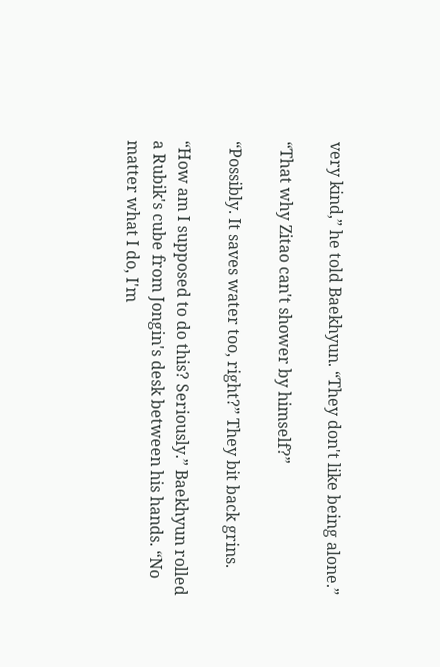very kind,” he told Baekhyun. “They don't like being alone.”

“That why Zitao can't shower by himself?”

“Possibly. It saves water too, right?” They bit back grins.

“How am I supposed to do this? Seriously.” Baekhyun rolled a Rubik's cube from Jongin's desk between his hands. “No matter what I do, I'm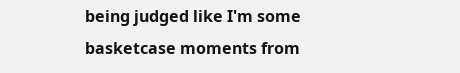being judged like I'm some basketcase moments from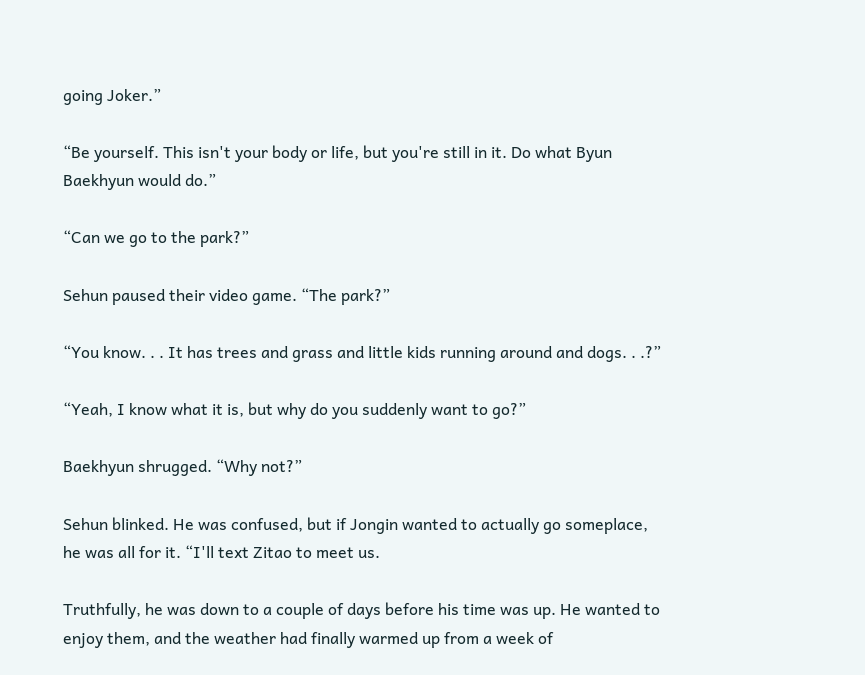going Joker.”

“Be yourself. This isn't your body or life, but you're still in it. Do what Byun Baekhyun would do.”

“Can we go to the park?”

Sehun paused their video game. “The park?”

“You know. . . It has trees and grass and little kids running around and dogs. . .?”

“Yeah, I know what it is, but why do you suddenly want to go?”

Baekhyun shrugged. “Why not?”

Sehun blinked. He was confused, but if Jongin wanted to actually go someplace, he was all for it. “I'll text Zitao to meet us.

Truthfully, he was down to a couple of days before his time was up. He wanted to enjoy them, and the weather had finally warmed up from a week of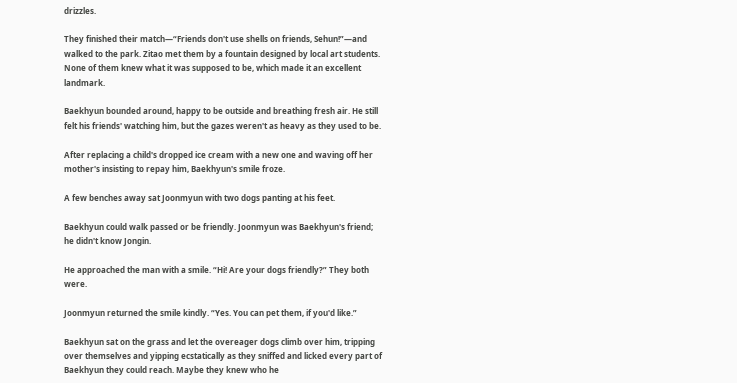drizzles.

They finished their match—“Friends don't use shells on friends, Sehun!”—and walked to the park. Zitao met them by a fountain designed by local art students. None of them knew what it was supposed to be, which made it an excellent landmark.

Baekhyun bounded around, happy to be outside and breathing fresh air. He still felt his friends' watching him, but the gazes weren't as heavy as they used to be.

After replacing a child's dropped ice cream with a new one and waving off her mother's insisting to repay him, Baekhyun's smile froze.

A few benches away sat Joonmyun with two dogs panting at his feet.

Baekhyun could walk passed or be friendly. Joonmyun was Baekhyun's friend; he didn't know Jongin.

He approached the man with a smile. “Hi! Are your dogs friendly?” They both were.

Joonmyun returned the smile kindly. “Yes. You can pet them, if you'd like.”

Baekhyun sat on the grass and let the overeager dogs climb over him, tripping over themselves and yipping ecstatically as they sniffed and licked every part of Baekhyun they could reach. Maybe they knew who he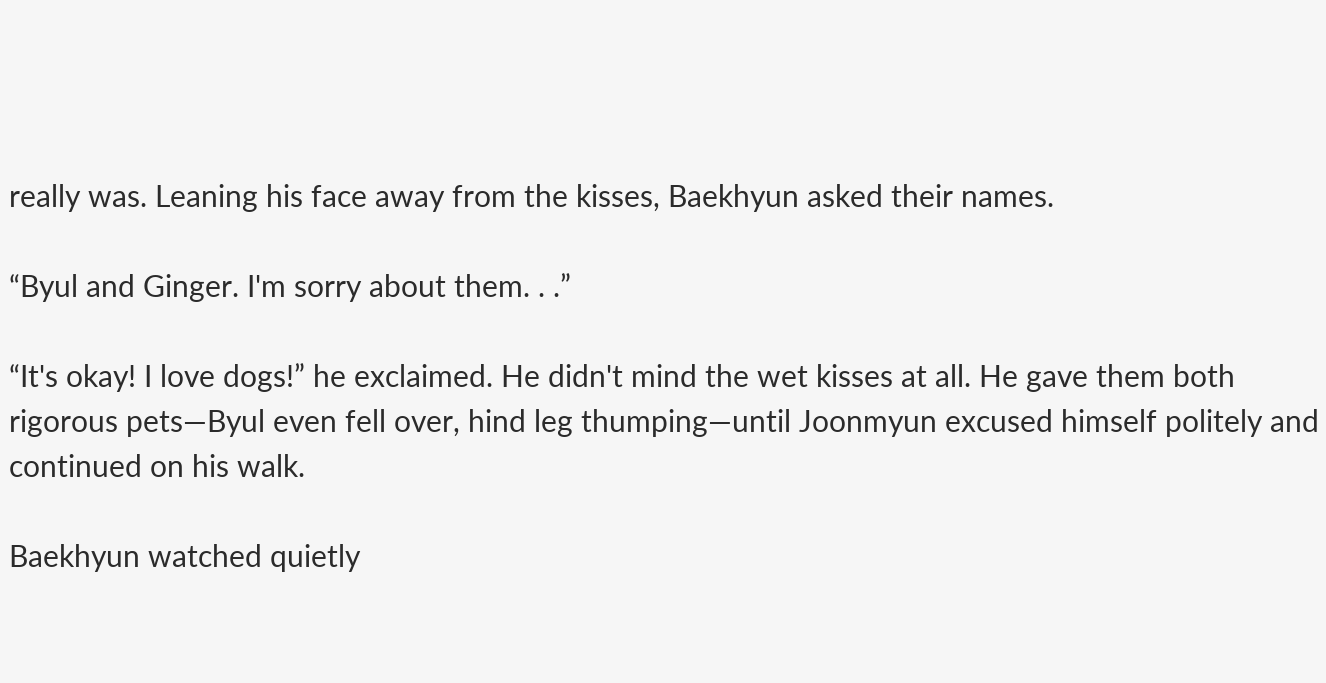really was. Leaning his face away from the kisses, Baekhyun asked their names.

“Byul and Ginger. I'm sorry about them. . .”

“It's okay! I love dogs!” he exclaimed. He didn't mind the wet kisses at all. He gave them both rigorous pets—Byul even fell over, hind leg thumping—until Joonmyun excused himself politely and continued on his walk.

Baekhyun watched quietly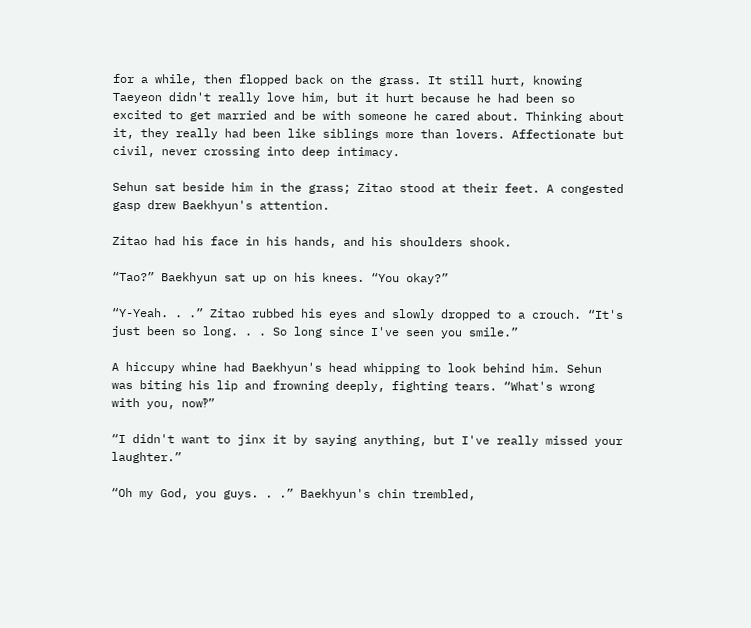for a while, then flopped back on the grass. It still hurt, knowing Taeyeon didn't really love him, but it hurt because he had been so excited to get married and be with someone he cared about. Thinking about it, they really had been like siblings more than lovers. Affectionate but civil, never crossing into deep intimacy.

Sehun sat beside him in the grass; Zitao stood at their feet. A congested gasp drew Baekhyun's attention.

Zitao had his face in his hands, and his shoulders shook.

“Tao?” Baekhyun sat up on his knees. “You okay?”

“Y-Yeah. . .” Zitao rubbed his eyes and slowly dropped to a crouch. “It's just been so long. . . So long since I've seen you smile.”

A hiccupy whine had Baekhyun's head whipping to look behind him. Sehun was biting his lip and frowning deeply, fighting tears. “What's wrong with you, now‽”

“I didn't want to jinx it by saying anything, but I've really missed your laughter.”

“Oh my God, you guys. . .” Baekhyun's chin trembled,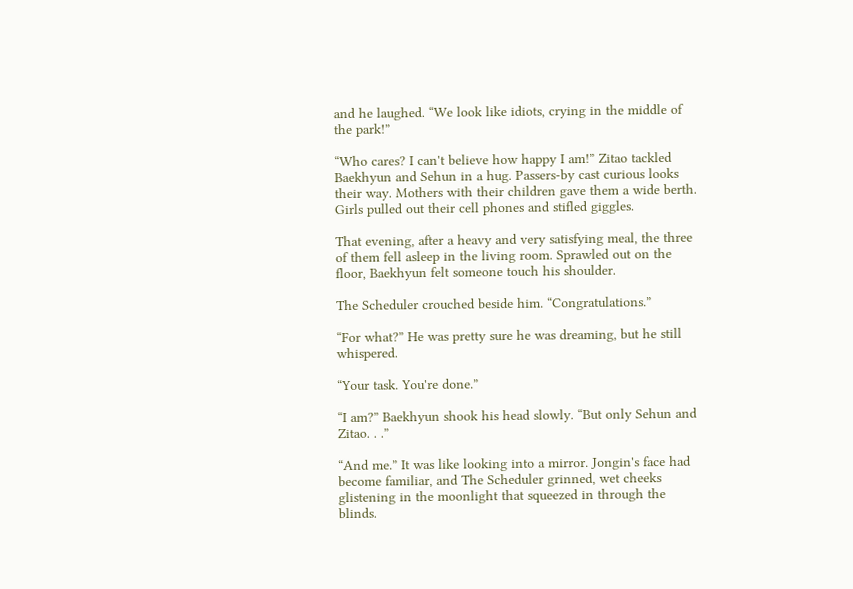and he laughed. “We look like idiots, crying in the middle of the park!”

“Who cares? I can't believe how happy I am!” Zitao tackled Baekhyun and Sehun in a hug. Passers-by cast curious looks their way. Mothers with their children gave them a wide berth. Girls pulled out their cell phones and stifled giggles.

That evening, after a heavy and very satisfying meal, the three of them fell asleep in the living room. Sprawled out on the floor, Baekhyun felt someone touch his shoulder.

The Scheduler crouched beside him. “Congratulations.”

“For what?” He was pretty sure he was dreaming, but he still whispered.

“Your task. You're done.”

“I am?” Baekhyun shook his head slowly. “But only Sehun and Zitao. . .”

“And me.” It was like looking into a mirror. Jongin's face had become familiar, and The Scheduler grinned, wet cheeks glistening in the moonlight that squeezed in through the blinds.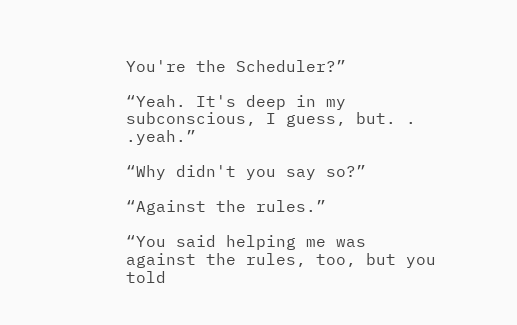You're the Scheduler?”

“Yeah. It's deep in my subconscious, I guess, but. . .yeah.”

“Why didn't you say so?”

“Against the rules.”

“You said helping me was against the rules, too, but you told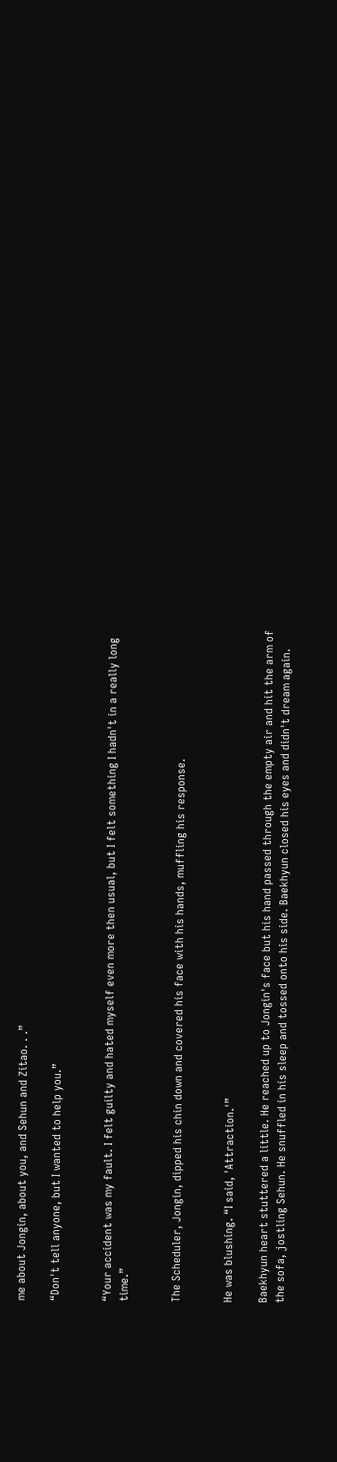me about Jongin, about you, and Sehun and Zitao. . .”

“Don't tell anyone, but I wanted to help you.”


“Your accident was my fault. I felt guilty and hated myself even more then usual, but I felt something I hadn't in a really long time.”


The Scheduler, Jongin, dipped his chin down and covered his face with his hands, muffling his response.


He was blushing. “I said, 'Attraction.'”

Baekhyun heart stuttered a little. He reached up to Jongin's face but his hand passed through the empty air and hit the arm of the sofa, jostling Sehun. He snuffled in his sleep and tossed onto his side. Baekhyun closed his eyes and didn't dream again.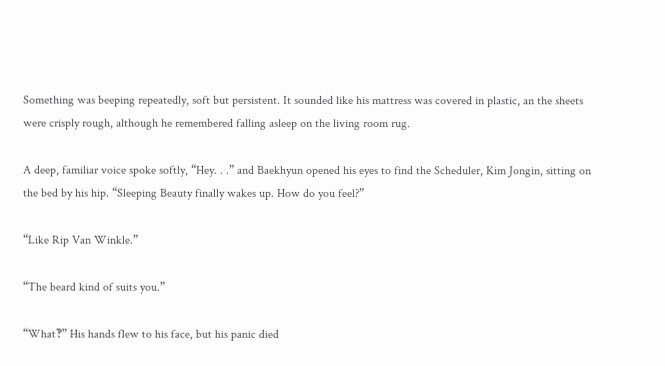Something was beeping repeatedly, soft but persistent. It sounded like his mattress was covered in plastic, an the sheets were crisply rough, although he remembered falling asleep on the living room rug.

A deep, familiar voice spoke softly, “Hey. . .” and Baekhyun opened his eyes to find the Scheduler, Kim Jongin, sitting on the bed by his hip. “Sleeping Beauty finally wakes up. How do you feel?”

“Like Rip Van Winkle.”

“The beard kind of suits you.”

“What‽” His hands flew to his face, but his panic died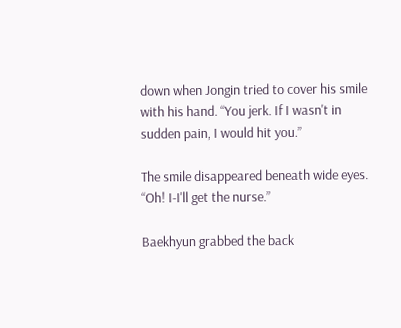down when Jongin tried to cover his smile with his hand. “You jerk. If I wasn't in sudden pain, I would hit you.”

The smile disappeared beneath wide eyes. “Oh! I-I'll get the nurse.”

Baekhyun grabbed the back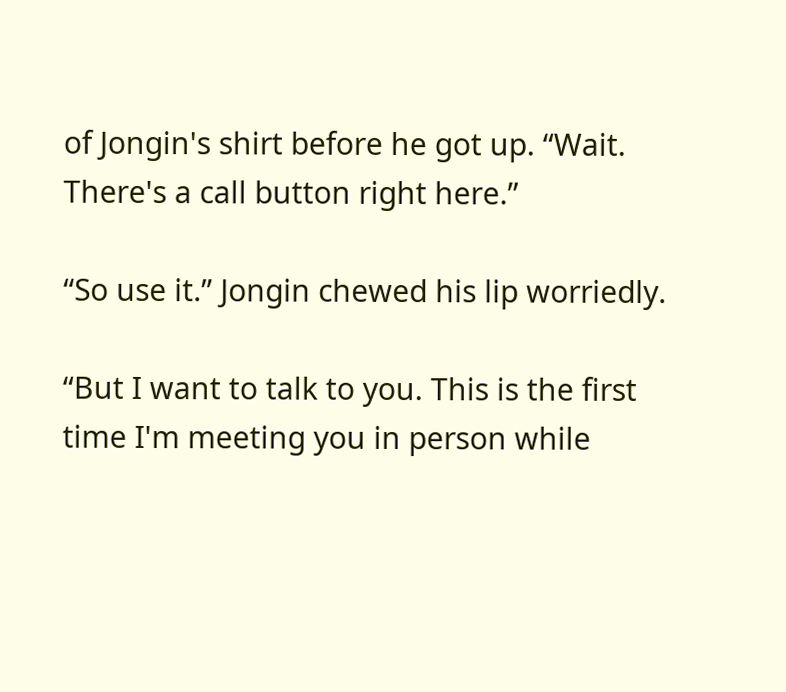of Jongin's shirt before he got up. “Wait. There's a call button right here.”

“So use it.” Jongin chewed his lip worriedly.

“But I want to talk to you. This is the first time I'm meeting you in person while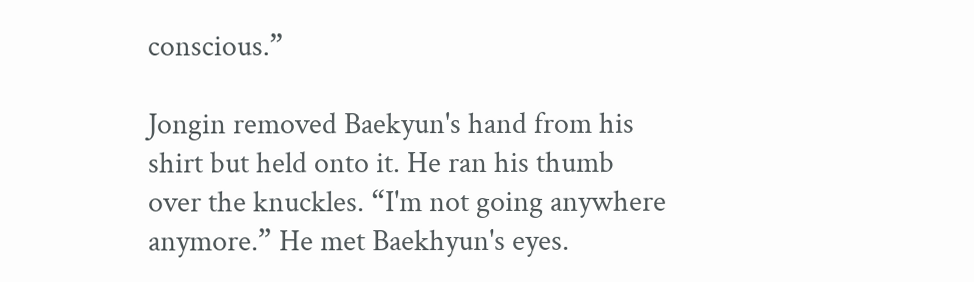conscious.”

Jongin removed Baekyun's hand from his shirt but held onto it. He ran his thumb over the knuckles. “I'm not going anywhere anymore.” He met Baekhyun's eyes.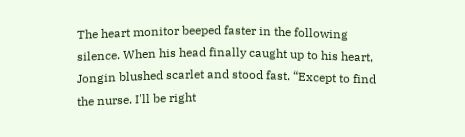The heart monitor beeped faster in the following silence. When his head finally caught up to his heart, Jongin blushed scarlet and stood fast. “Except to find the nurse. I'll be right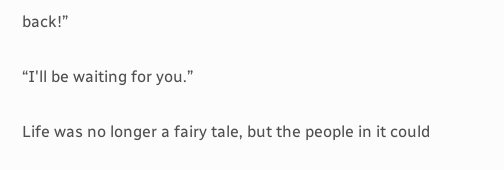back!”

“I'll be waiting for you.”

Life was no longer a fairy tale, but the people in it could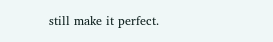still make it perfect.